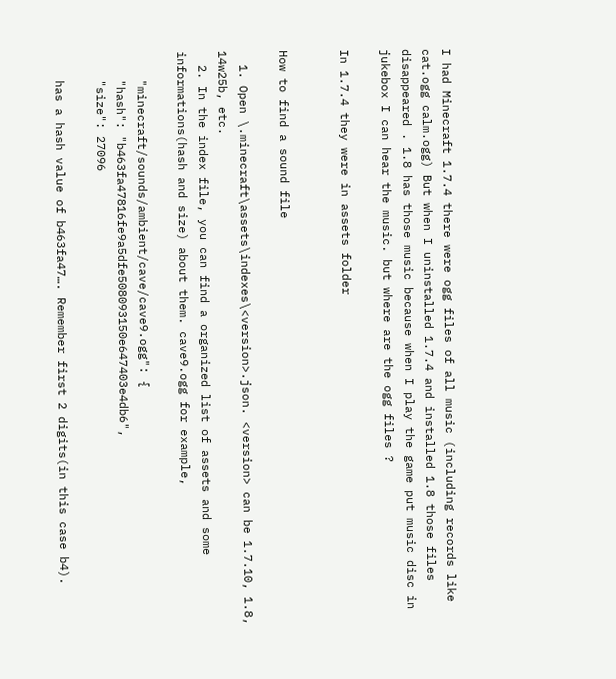I had Minecraft 1.7.4 there were ogg files of all music (including records like cat.ogg calm.ogg) But when I uninstalled 1.7.4 and installed 1.8 those files disappeared . 1.8 has those music because when I play the game put music disc in jukebox I can hear the music. but where are the ogg files ?

In 1.7.4 they were in assets folder


How to find a sound file

  1. Open \.minecraft\assets\indexes\<version>.json. <version> can be 1.7.10, 1.8, 14w25b, etc.
  2. In the index file, you can find a organized list of assets and some informations(hash and size) about them. cave9.ogg for example,

    "minecraft/sounds/ambient/cave/cave9.ogg": {
    "hash": "b463fa47816fe9a5dfe508093150e647403e4db6",
    "size": 27096

    has a hash value of b463fa47…. Remember first 2 digits(in this case b4).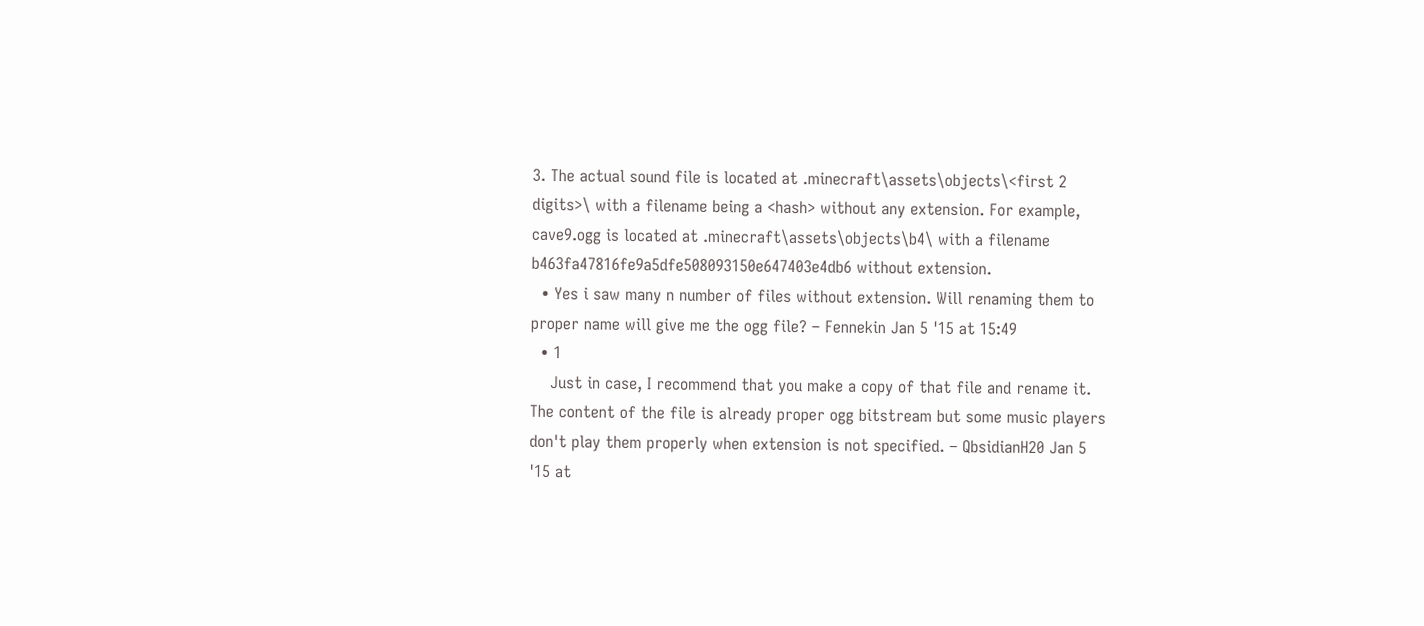3. The actual sound file is located at .minecraft\assets\objects\<first 2 digits>\ with a filename being a <hash> without any extension. For example, cave9.ogg is located at .minecraft\assets\objects\b4\ with a filename b463fa47816fe9a5dfe508093150e647403e4db6 without extension.
  • Yes i saw many n number of files without extension. Will renaming them to proper name will give me the ogg file? – Fennekin Jan 5 '15 at 15:49
  • 1
    Just in case, I recommend that you make a copy of that file and rename it. The content of the file is already proper ogg bitstream but some music players don't play them properly when extension is not specified. – QbsidianH20 Jan 5 '15 at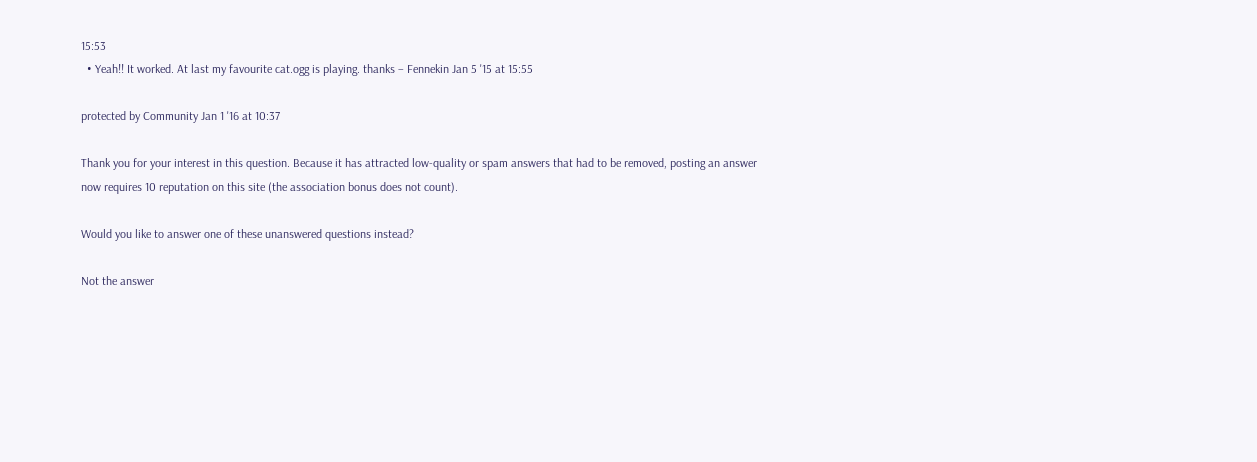15:53
  • Yeah!! It worked. At last my favourite cat.ogg is playing. thanks – Fennekin Jan 5 '15 at 15:55

protected by Community Jan 1 '16 at 10:37

Thank you for your interest in this question. Because it has attracted low-quality or spam answers that had to be removed, posting an answer now requires 10 reputation on this site (the association bonus does not count).

Would you like to answer one of these unanswered questions instead?

Not the answer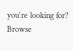you're looking for? Browse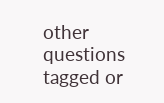other questions tagged or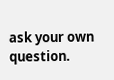ask your own question.